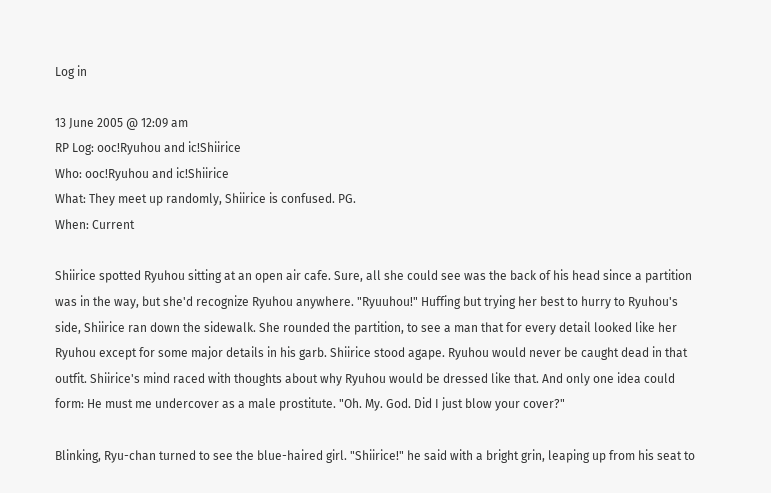Log in

13 June 2005 @ 12:09 am
RP Log: ooc!Ryuhou and ic!Shiirice
Who: ooc!Ryuhou and ic!Shiirice
What: They meet up randomly, Shiirice is confused. PG.
When: Current

Shiirice spotted Ryuhou sitting at an open air cafe. Sure, all she could see was the back of his head since a partition was in the way, but she'd recognize Ryuhou anywhere. "Ryuuhou!" Huffing but trying her best to hurry to Ryuhou's side, Shiirice ran down the sidewalk. She rounded the partition, to see a man that for every detail looked like her Ryuhou except for some major details in his garb. Shiirice stood agape. Ryuhou would never be caught dead in that outfit. Shiirice's mind raced with thoughts about why Ryuhou would be dressed like that. And only one idea could form: He must me undercover as a male prostitute. "Oh. My. God. Did I just blow your cover?"

Blinking, Ryu-chan turned to see the blue-haired girl. "Shiirice!" he said with a bright grin, leaping up from his seat to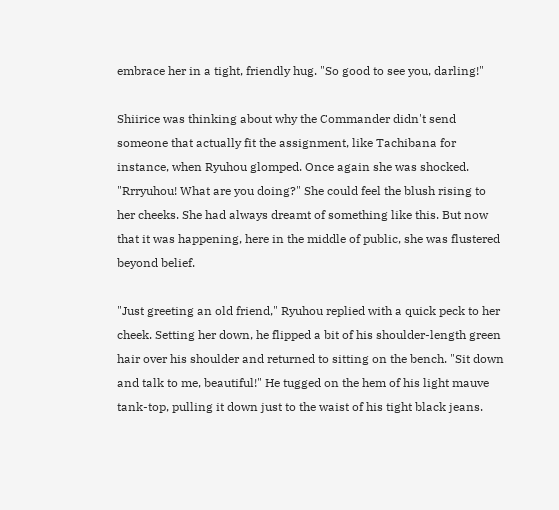embrace her in a tight, friendly hug. "So good to see you, darling!"

Shiirice was thinking about why the Commander didn't send someone that actually fit the assignment, like Tachibana for instance, when Ryuhou glomped. Once again she was shocked. "Rrryuhou! What are you doing?" She could feel the blush rising to her cheeks. She had always dreamt of something like this. But now that it was happening, here in the middle of public, she was flustered beyond belief.

"Just greeting an old friend," Ryuhou replied with a quick peck to her cheek. Setting her down, he flipped a bit of his shoulder-length green hair over his shoulder and returned to sitting on the bench. "Sit down and talk to me, beautiful!" He tugged on the hem of his light mauve tank-top, pulling it down just to the waist of his tight black jeans.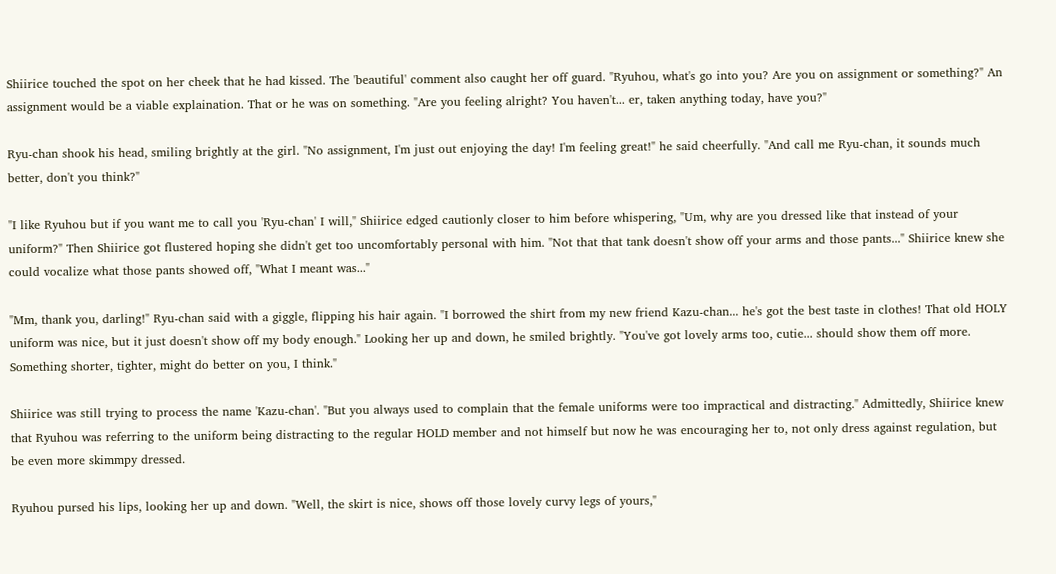Shiirice touched the spot on her cheek that he had kissed. The 'beautiful' comment also caught her off guard. "Ryuhou, what's go into you? Are you on assignment or something?" An assignment would be a viable explaination. That or he was on something. "Are you feeling alright? You haven't... er, taken anything today, have you?"

Ryu-chan shook his head, smiling brightly at the girl. "No assignment, I'm just out enjoying the day! I'm feeling great!" he said cheerfully. "And call me Ryu-chan, it sounds much better, don't you think?"

"I like Ryuhou but if you want me to call you 'Ryu-chan' I will," Shiirice edged cautionly closer to him before whispering, "Um, why are you dressed like that instead of your uniform?" Then Shiirice got flustered hoping she didn't get too uncomfortably personal with him. "Not that that tank doesn't show off your arms and those pants..." Shiirice knew she could vocalize what those pants showed off, "What I meant was..."

"Mm, thank you, darling!" Ryu-chan said with a giggle, flipping his hair again. "I borrowed the shirt from my new friend Kazu-chan... he's got the best taste in clothes! That old HOLY uniform was nice, but it just doesn't show off my body enough." Looking her up and down, he smiled brightly. "You've got lovely arms too, cutie... should show them off more. Something shorter, tighter, might do better on you, I think."

Shiirice was still trying to process the name 'Kazu-chan'. "But you always used to complain that the female uniforms were too impractical and distracting." Admittedly, Shiirice knew that Ryuhou was referring to the uniform being distracting to the regular HOLD member and not himself but now he was encouraging her to, not only dress against regulation, but be even more skimmpy dressed.

Ryuhou pursed his lips, looking her up and down. "Well, the skirt is nice, shows off those lovely curvy legs of yours,"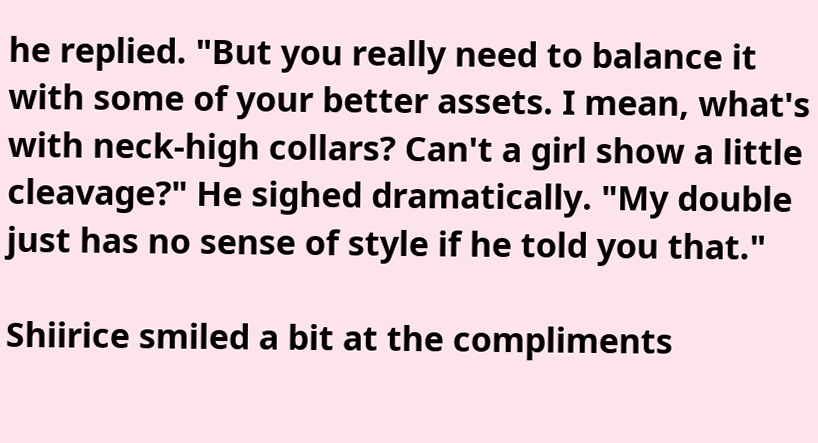he replied. "But you really need to balance it with some of your better assets. I mean, what's with neck-high collars? Can't a girl show a little cleavage?" He sighed dramatically. "My double just has no sense of style if he told you that."

Shiirice smiled a bit at the compliments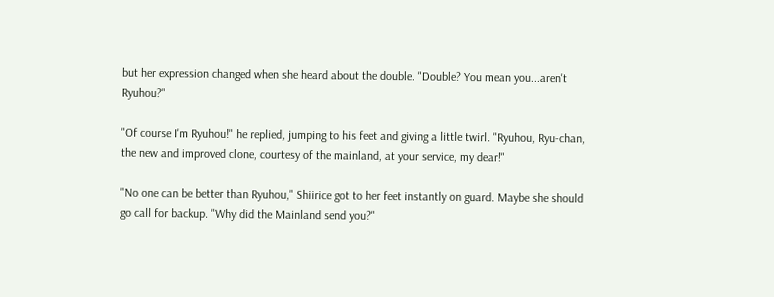but her expression changed when she heard about the double. "Double? You mean you...aren't Ryuhou?"

"Of course I'm Ryuhou!" he replied, jumping to his feet and giving a little twirl. "Ryuhou, Ryu-chan, the new and improved clone, courtesy of the mainland, at your service, my dear!"

"No one can be better than Ryuhou," Shiirice got to her feet instantly on guard. Maybe she should go call for backup. "Why did the Mainland send you?"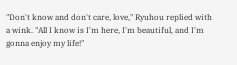"Don't know and don't care, love," Ryuhou replied with a wink. "All I know is I'm here, I'm beautiful, and I'm gonna enjoy my life!"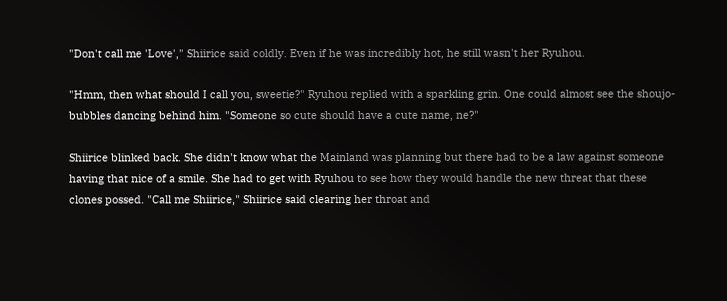"Don't call me 'Love'," Shiirice said coldly. Even if he was incredibly hot, he still wasn't her Ryuhou.

"Hmm, then what should I call you, sweetie?" Ryuhou replied with a sparkling grin. One could almost see the shoujo-bubbles dancing behind him. "Someone so cute should have a cute name, ne?"

Shiirice blinked back. She didn't know what the Mainland was planning but there had to be a law against someone having that nice of a smile. She had to get with Ryuhou to see how they would handle the new threat that these clones possed. "Call me Shiirice," Shiirice said clearing her throat and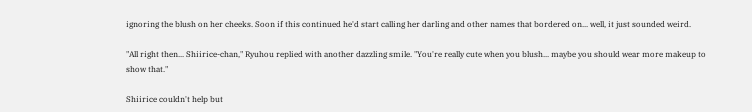ignoring the blush on her cheeks. Soon if this continued he'd start calling her darling and other names that bordered on... well, it just sounded weird.

"All right then... Shiirice-chan," Ryuhou replied with another dazzling smile. "You're really cute when you blush... maybe you should wear more makeup to show that."

Shiirice couldn't help but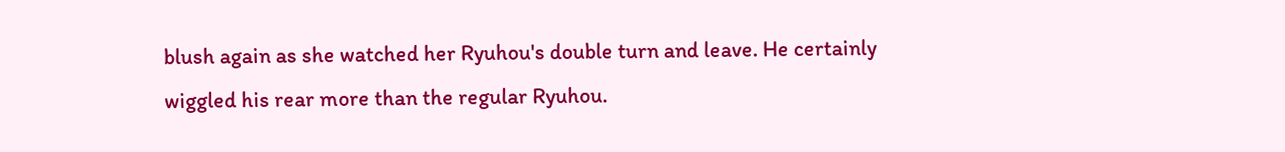blush again as she watched her Ryuhou's double turn and leave. He certainly wiggled his rear more than the regular Ryuhou.